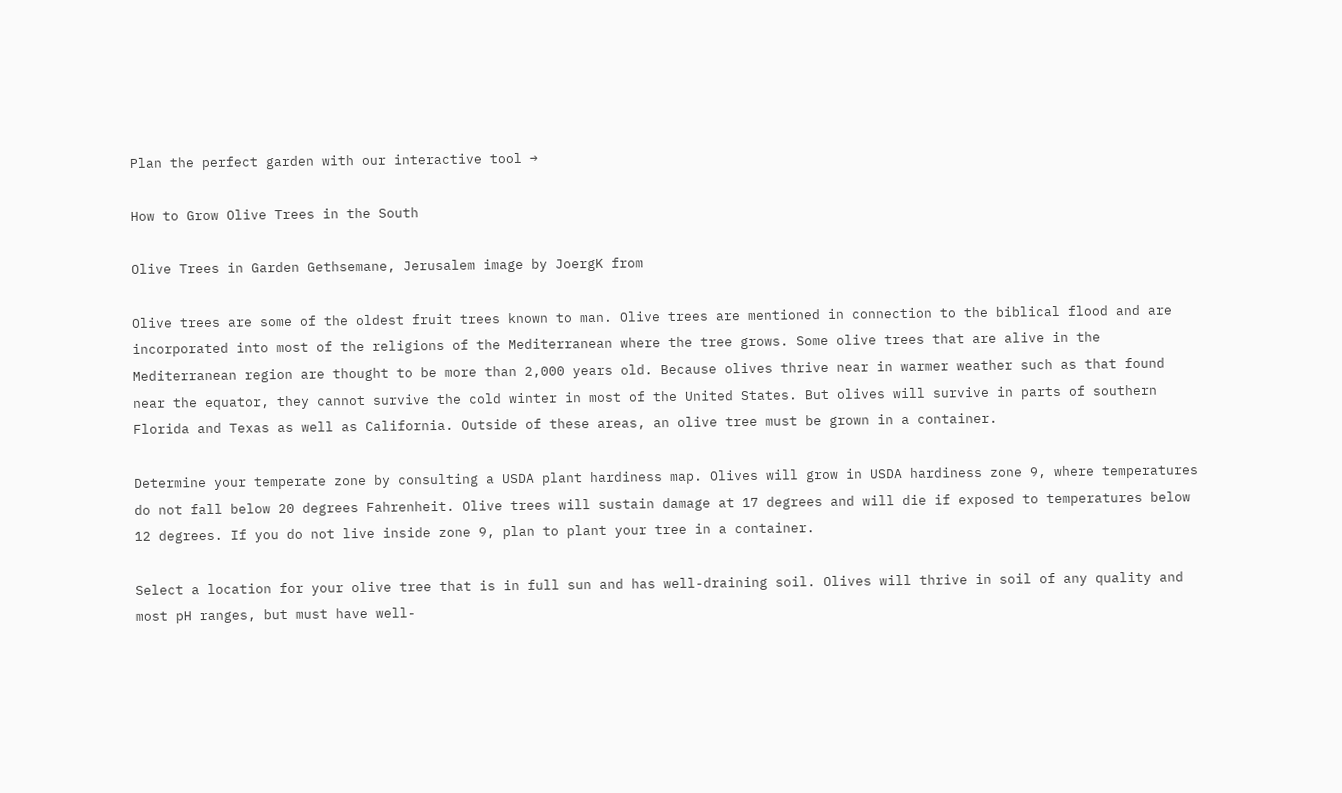Plan the perfect garden with our interactive tool →

How to Grow Olive Trees in the South

Olive Trees in Garden Gethsemane, Jerusalem image by JoergK from

Olive trees are some of the oldest fruit trees known to man. Olive trees are mentioned in connection to the biblical flood and are incorporated into most of the religions of the Mediterranean where the tree grows. Some olive trees that are alive in the Mediterranean region are thought to be more than 2,000 years old. Because olives thrive near in warmer weather such as that found near the equator, they cannot survive the cold winter in most of the United States. But olives will survive in parts of southern Florida and Texas as well as California. Outside of these areas, an olive tree must be grown in a container.

Determine your temperate zone by consulting a USDA plant hardiness map. Olives will grow in USDA hardiness zone 9, where temperatures do not fall below 20 degrees Fahrenheit. Olive trees will sustain damage at 17 degrees and will die if exposed to temperatures below 12 degrees. If you do not live inside zone 9, plan to plant your tree in a container.

Select a location for your olive tree that is in full sun and has well-draining soil. Olives will thrive in soil of any quality and most pH ranges, but must have well-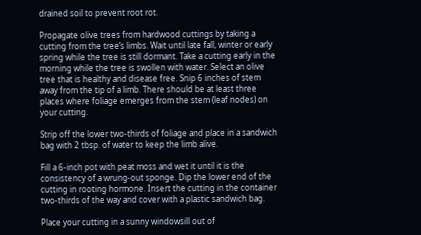drained soil to prevent root rot.

Propagate olive trees from hardwood cuttings by taking a cutting from the tree’s limbs. Wait until late fall, winter or early spring while the tree is still dormant. Take a cutting early in the morning while the tree is swollen with water. Select an olive tree that is healthy and disease free. Snip 6 inches of stem away from the tip of a limb. There should be at least three places where foliage emerges from the stem (leaf nodes) on your cutting.

Strip off the lower two-thirds of foliage and place in a sandwich bag with 2 tbsp. of water to keep the limb alive.

Fill a 6-inch pot with peat moss and wet it until it is the consistency of a wrung-out sponge. Dip the lower end of the cutting in rooting hormone. Insert the cutting in the container two-thirds of the way and cover with a plastic sandwich bag.

Place your cutting in a sunny windowsill out of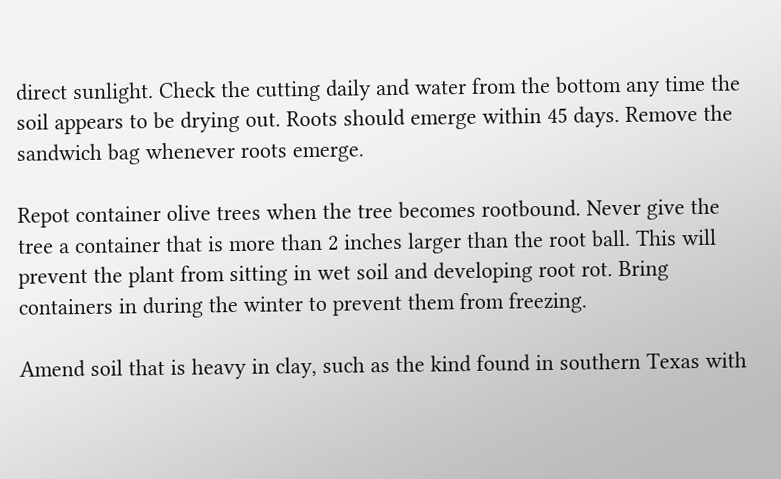direct sunlight. Check the cutting daily and water from the bottom any time the soil appears to be drying out. Roots should emerge within 45 days. Remove the sandwich bag whenever roots emerge.

Repot container olive trees when the tree becomes rootbound. Never give the tree a container that is more than 2 inches larger than the root ball. This will prevent the plant from sitting in wet soil and developing root rot. Bring containers in during the winter to prevent them from freezing.

Amend soil that is heavy in clay, such as the kind found in southern Texas with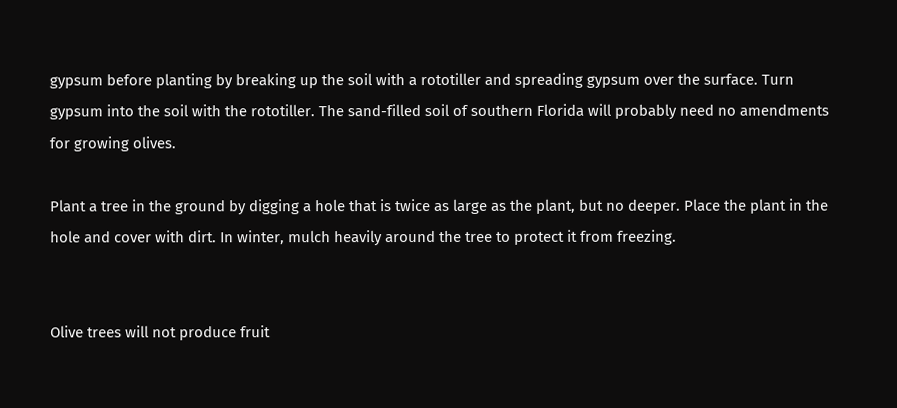gypsum before planting by breaking up the soil with a rototiller and spreading gypsum over the surface. Turn gypsum into the soil with the rototiller. The sand-filled soil of southern Florida will probably need no amendments for growing olives.

Plant a tree in the ground by digging a hole that is twice as large as the plant, but no deeper. Place the plant in the hole and cover with dirt. In winter, mulch heavily around the tree to protect it from freezing.


Olive trees will not produce fruit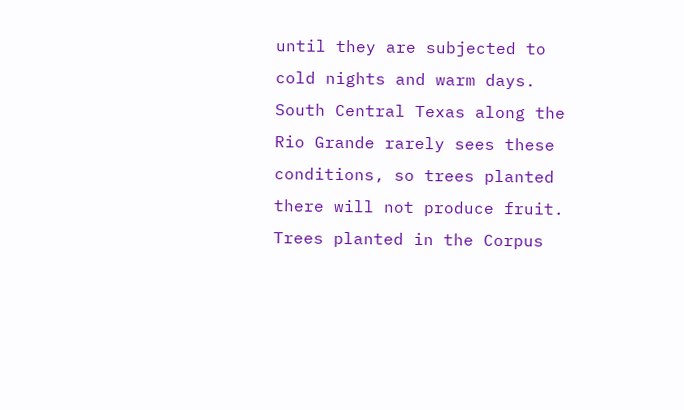until they are subjected to cold nights and warm days. South Central Texas along the Rio Grande rarely sees these conditions, so trees planted there will not produce fruit. Trees planted in the Corpus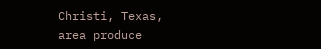Christi, Texas, area produce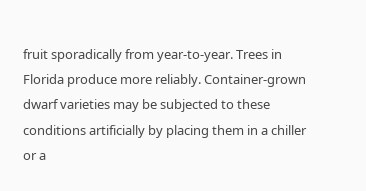fruit sporadically from year-to-year. Trees in Florida produce more reliably. Container-grown dwarf varieties may be subjected to these conditions artificially by placing them in a chiller or a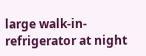large walk-in-refrigerator at night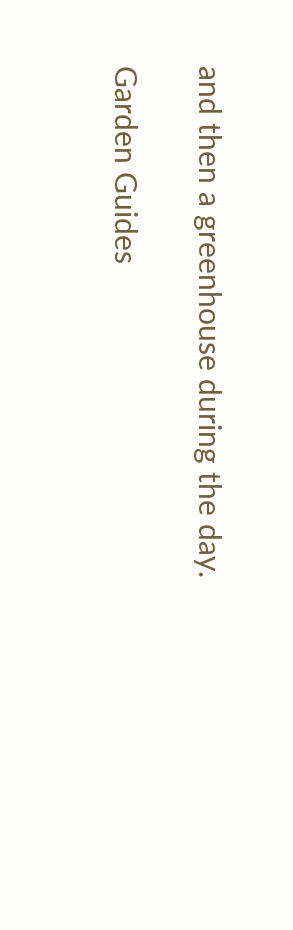and then a greenhouse during the day.

Garden Guides